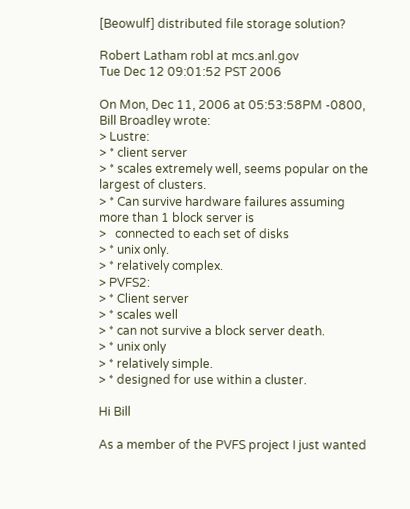[Beowulf] distributed file storage solution?

Robert Latham robl at mcs.anl.gov
Tue Dec 12 09:01:52 PST 2006

On Mon, Dec 11, 2006 at 05:53:58PM -0800, Bill Broadley wrote:
> Lustre:
> * client server
> * scales extremely well, seems popular on the largest of clusters.
> * Can survive hardware failures assuming more than 1 block server is
>   connected to each set of disks
> * unix only.
> * relatively complex.
> PVFS2:
> * Client server
> * scales well
> * can not survive a block server death.
> * unix only
> * relatively simple.
> * designed for use within a cluster.

Hi Bill

As a member of the PVFS project I just wanted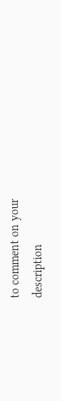to comment on your
description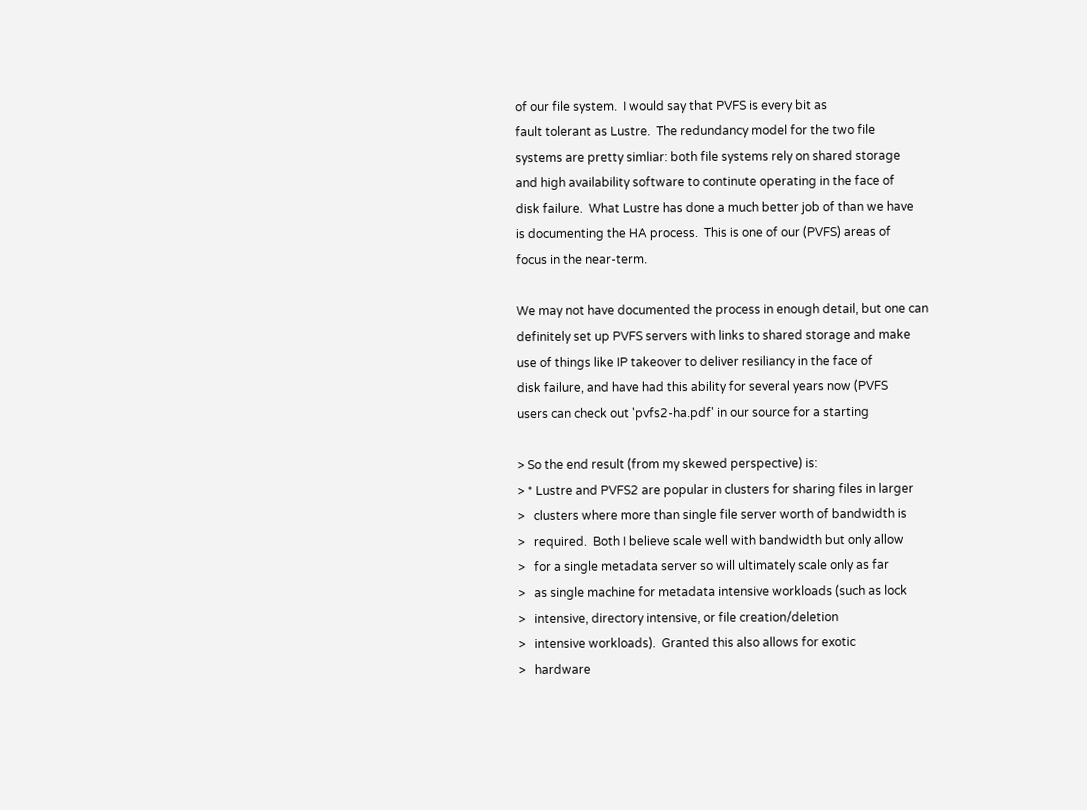of our file system.  I would say that PVFS is every bit as
fault tolerant as Lustre.  The redundancy model for the two file
systems are pretty simliar: both file systems rely on shared storage
and high availability software to continute operating in the face of
disk failure.  What Lustre has done a much better job of than we have
is documenting the HA process.  This is one of our (PVFS) areas of
focus in the near-term.

We may not have documented the process in enough detail, but one can
definitely set up PVFS servers with links to shared storage and make
use of things like IP takeover to deliver resiliancy in the face of
disk failure, and have had this ability for several years now (PVFS
users can check out 'pvfs2-ha.pdf' in our source for a starting

> So the end result (from my skewed perspective) is:
> * Lustre and PVFS2 are popular in clusters for sharing files in larger
>   clusters where more than single file server worth of bandwidth is
>   required.  Both I believe scale well with bandwidth but only allow
>   for a single metadata server so will ultimately scale only as far
>   as single machine for metadata intensive workloads (such as lock
>   intensive, directory intensive, or file creation/deletion
>   intensive workloads).  Granted this also allows for exotic
>   hardware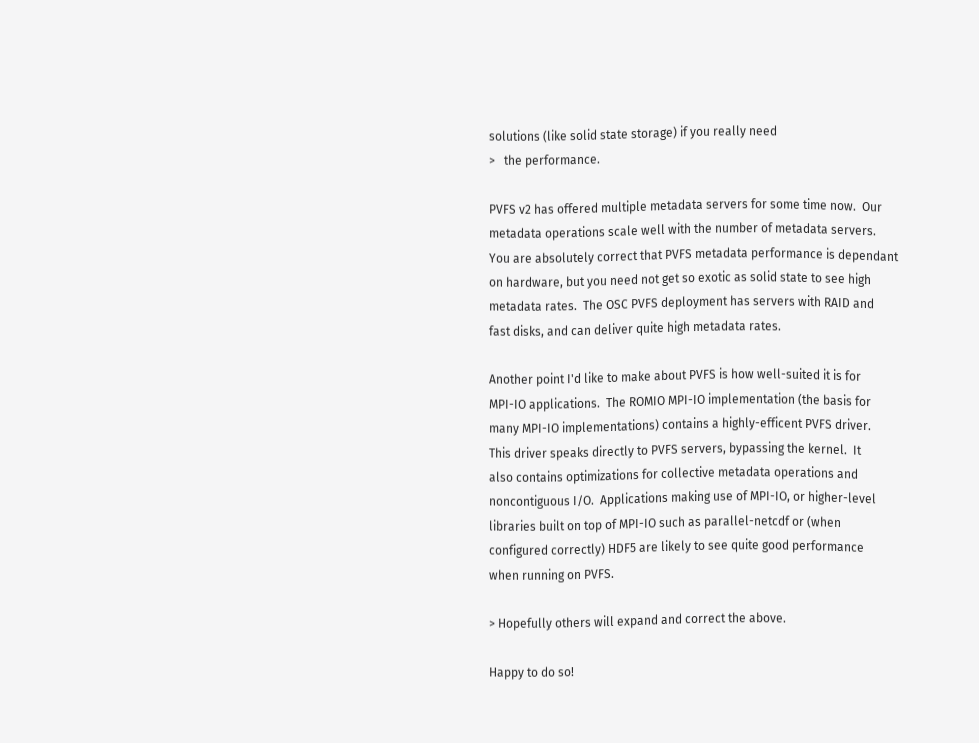solutions (like solid state storage) if you really need
>   the performance.

PVFS v2 has offered multiple metadata servers for some time now.  Our
metadata operations scale well with the number of metadata servers.
You are absolutely correct that PVFS metadata performance is dependant
on hardware, but you need not get so exotic as solid state to see high
metadata rates.  The OSC PVFS deployment has servers with RAID and
fast disks, and can deliver quite high metadata rates.

Another point I'd like to make about PVFS is how well-suited it is for
MPI-IO applications.  The ROMIO MPI-IO implementation (the basis for
many MPI-IO implementations) contains a highly-efficent PVFS driver.
This driver speaks directly to PVFS servers, bypassing the kernel.  It
also contains optimizations for collective metadata operations and
noncontiguous I/O.  Applications making use of MPI-IO, or higher-level
libraries built on top of MPI-IO such as parallel-netcdf or (when
configured correctly) HDF5 are likely to see quite good performance
when running on PVFS.

> Hopefully others will expand and correct the above.

Happy to do so!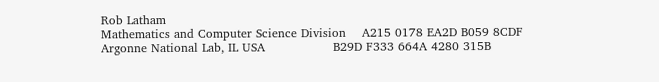Rob Latham
Mathematics and Computer Science Division    A215 0178 EA2D B059 8CDF
Argonne National Lab, IL USA                 B29D F333 664A 4280 315B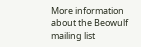More information about the Beowulf mailing list